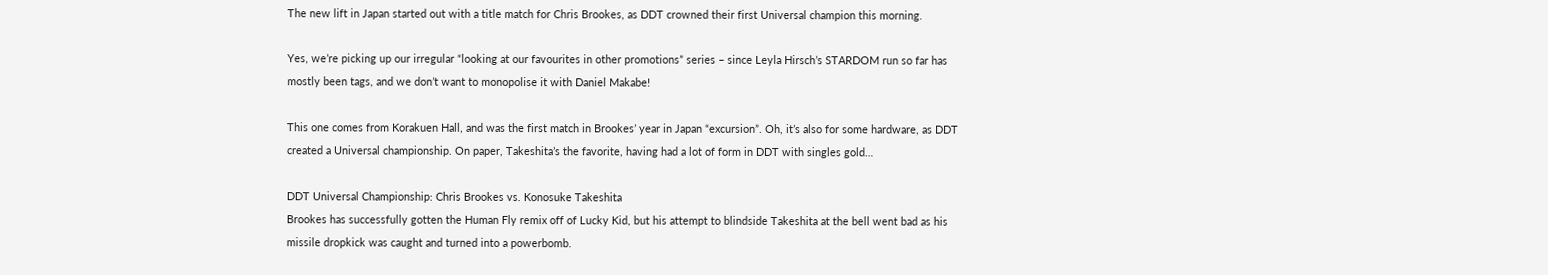The new lift in Japan started out with a title match for Chris Brookes, as DDT crowned their first Universal champion this morning.

Yes, we’re picking up our irregular “looking at our favourites in other promotions” series – since Leyla Hirsch’s STARDOM run so far has mostly been tags, and we don’t want to monopolise it with Daniel Makabe!

This one comes from Korakuen Hall, and was the first match in Brookes’ year in Japan “excursion”. Oh, it’s also for some hardware, as DDT created a Universal championship. On paper, Takeshita’s the favorite, having had a lot of form in DDT with singles gold…

DDT Universal Championship: Chris Brookes vs. Konosuke Takeshita
Brookes has successfully gotten the Human Fly remix off of Lucky Kid, but his attempt to blindside Takeshita at the bell went bad as his missile dropkick was caught and turned into a powerbomb.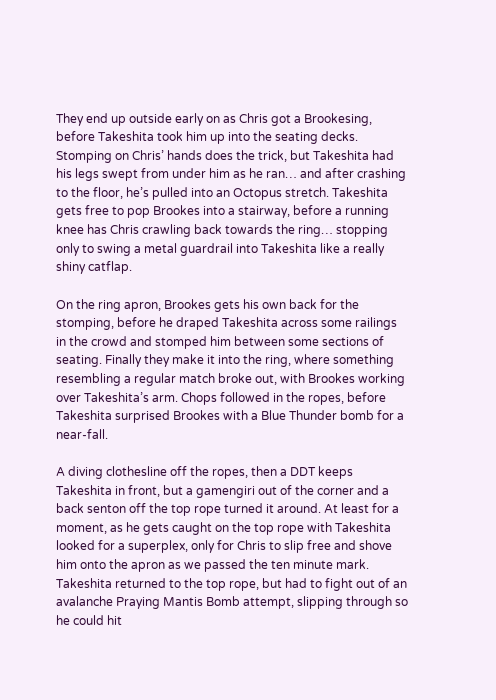They end up outside early on as Chris got a Brookesing, before Takeshita took him up into the seating decks. Stomping on Chris’ hands does the trick, but Takeshita had his legs swept from under him as he ran… and after crashing to the floor, he’s pulled into an Octopus stretch. Takeshita gets free to pop Brookes into a stairway, before a running knee has Chris crawling back towards the ring… stopping only to swing a metal guardrail into Takeshita like a really shiny catflap.

On the ring apron, Brookes gets his own back for the stomping, before he draped Takeshita across some railings in the crowd and stomped him between some sections of seating. Finally they make it into the ring, where something resembling a regular match broke out, with Brookes working over Takeshita’s arm. Chops followed in the ropes, before Takeshita surprised Brookes with a Blue Thunder bomb for a near-fall.

A diving clothesline off the ropes, then a DDT keeps Takeshita in front, but a gamengiri out of the corner and a back senton off the top rope turned it around. At least for a moment, as he gets caught on the top rope with Takeshita looked for a superplex, only for Chris to slip free and shove him onto the apron as we passed the ten minute mark. Takeshita returned to the top rope, but had to fight out of an avalanche Praying Mantis Bomb attempt, slipping through so he could hit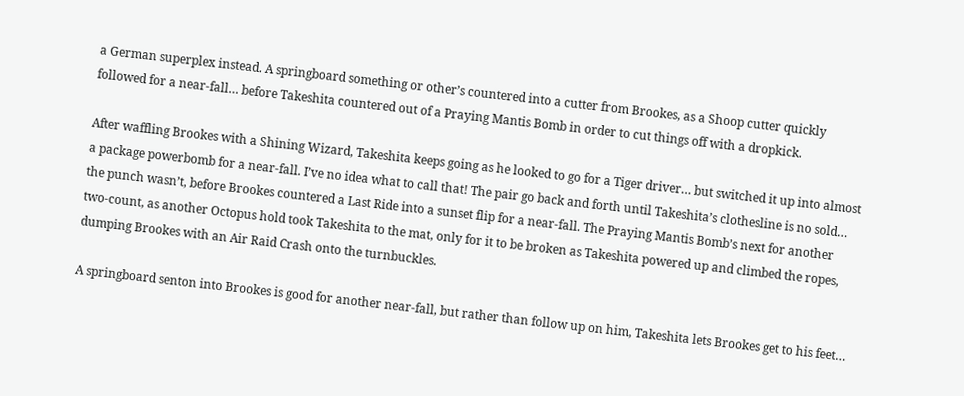a German superplex instead. A springboard something or other’s countered into a cutter from Brookes, as a Shoop cutter quickly followed for a near-fall… before Takeshita countered out of a Praying Mantis Bomb in order to cut things off with a dropkick.

After waffling Brookes with a Shining Wizard, Takeshita keeps going as he looked to go for a Tiger driver… but switched it up into almost a package powerbomb for a near-fall. I’ve no idea what to call that! The pair go back and forth until Takeshita’s clothesline is no sold… the punch wasn’t, before Brookes countered a Last Ride into a sunset flip for a near-fall. The Praying Mantis Bomb’s next for another two-count, as another Octopus hold took Takeshita to the mat, only for it to be broken as Takeshita powered up and climbed the ropes, dumping Brookes with an Air Raid Crash onto the turnbuckles.

A springboard senton into Brookes is good for another near-fall, but rather than follow up on him, Takeshita lets Brookes get to his feet…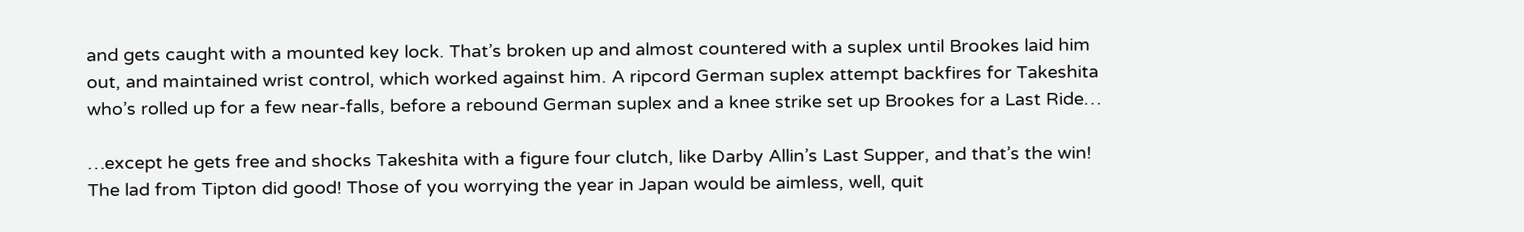and gets caught with a mounted key lock. That’s broken up and almost countered with a suplex until Brookes laid him out, and maintained wrist control, which worked against him. A ripcord German suplex attempt backfires for Takeshita who’s rolled up for a few near-falls, before a rebound German suplex and a knee strike set up Brookes for a Last Ride…

…except he gets free and shocks Takeshita with a figure four clutch, like Darby Allin’s Last Supper, and that’s the win! The lad from Tipton did good! Those of you worrying the year in Japan would be aimless, well, quit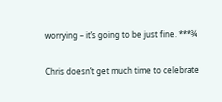worrying – it’s going to be just fine. ***¾

Chris doesn’t get much time to celebrate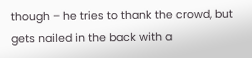though – he tries to thank the crowd, but gets nailed in the back with a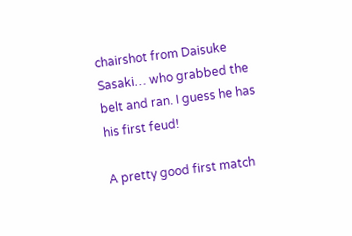chairshot from Daisuke Sasaki… who grabbed the belt and ran. I guess he has his first feud!

A pretty good first match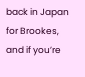back in Japan for Brookes, and if you’re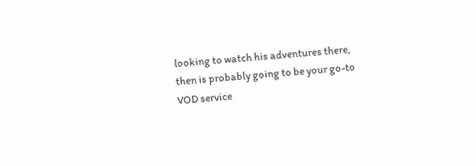looking to watch his adventures there, then is probably going to be your go-to VOD service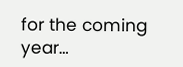for the coming year…